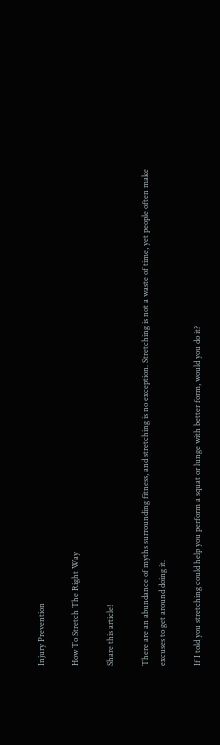Injury Prevention

How To Stretch The Right Way

Share this article!

There are an abundance of myths surrounding fitness, and stretching is no exception. Stretching is not a waste of time, yet people often make excuses to get around doing it.

If I told you stretching could help you perform a squat or lunge with better form, would you do it?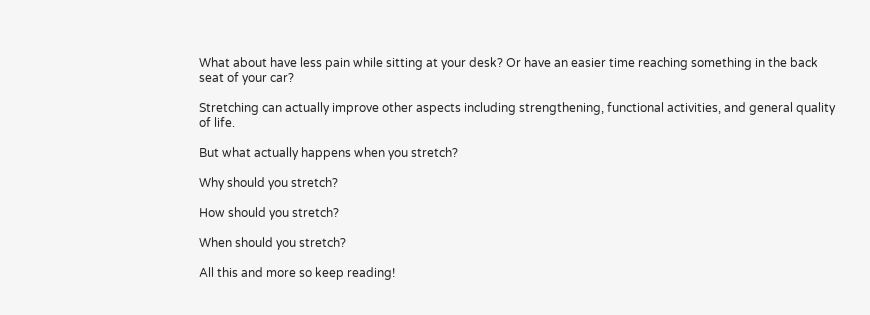What about have less pain while sitting at your desk? Or have an easier time reaching something in the back seat of your car?

Stretching can actually improve other aspects including strengthening, functional activities, and general quality of life.

But what actually happens when you stretch?

Why should you stretch?

How should you stretch?

When should you stretch?

All this and more so keep reading!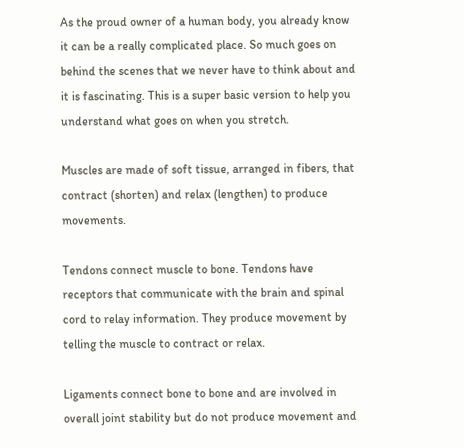As the proud owner of a human body, you already know it can be a really complicated place. So much goes on behind the scenes that we never have to think about and it is fascinating. This is a super basic version to help you understand what goes on when you stretch.

Muscles are made of soft tissue, arranged in fibers, that contract (shorten) and relax (lengthen) to produce movements.

Tendons connect muscle to bone. Tendons have receptors that communicate with the brain and spinal cord to relay information. They produce movement by telling the muscle to contract or relax.

Ligaments connect bone to bone and are involved in overall joint stability but do not produce movement and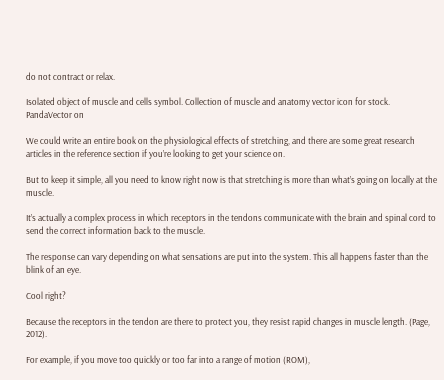do not contract or relax.

Isolated object of muscle and cells symbol. Collection of muscle and anatomy vector icon for stock.
PandaVector on

We could write an entire book on the physiological effects of stretching, and there are some great research articles in the reference section if you’re looking to get your science on.

But to keep it simple, all you need to know right now is that stretching is more than what’s going on locally at the muscle.

It’s actually a complex process in which receptors in the tendons communicate with the brain and spinal cord to send the correct information back to the muscle.

The response can vary depending on what sensations are put into the system. This all happens faster than the blink of an eye.

Cool right?

Because the receptors in the tendon are there to protect you, they resist rapid changes in muscle length. (Page, 2012).

For example, if you move too quickly or too far into a range of motion (ROM),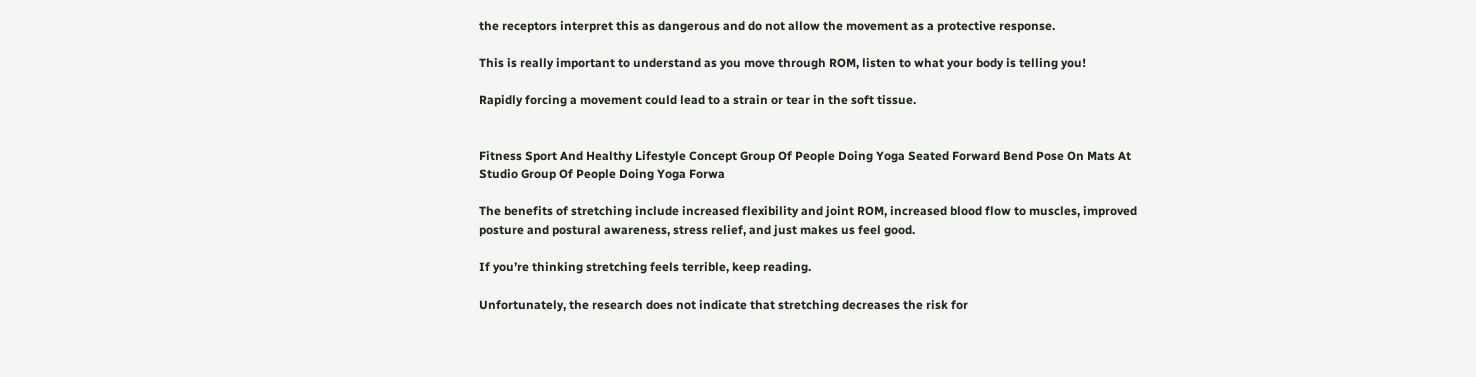the receptors interpret this as dangerous and do not allow the movement as a protective response.

This is really important to understand as you move through ROM, listen to what your body is telling you!

Rapidly forcing a movement could lead to a strain or tear in the soft tissue.


Fitness Sport And Healthy Lifestyle Concept Group Of People Doing Yoga Seated Forward Bend Pose On Mats At Studio Group Of People Doing Yoga Forwa

The benefits of stretching include increased flexibility and joint ROM, increased blood flow to muscles, improved posture and postural awareness, stress relief, and just makes us feel good.

If you’re thinking stretching feels terrible, keep reading.

Unfortunately, the research does not indicate that stretching decreases the risk for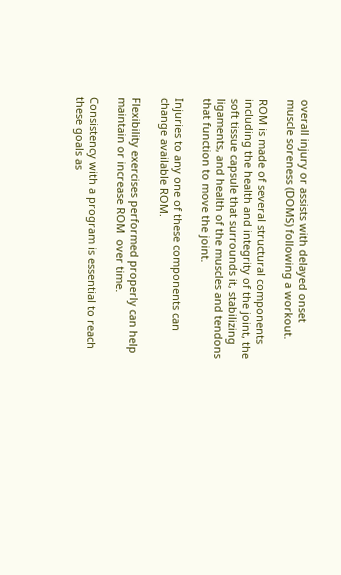overall injury or assists with delayed onset muscle soreness (DOMS) following a workout.

ROM is made of several structural components including the health and integrity of the joint, the soft tissue capsule that surrounds it, stabilizing ligaments, and health of the muscles and tendons that function to move the joint.

Injuries to any one of these components can change available ROM.

Flexibility exercises performed properly can help maintain or increase ROM  over time.

Consistency with a program is essential to reach these goals as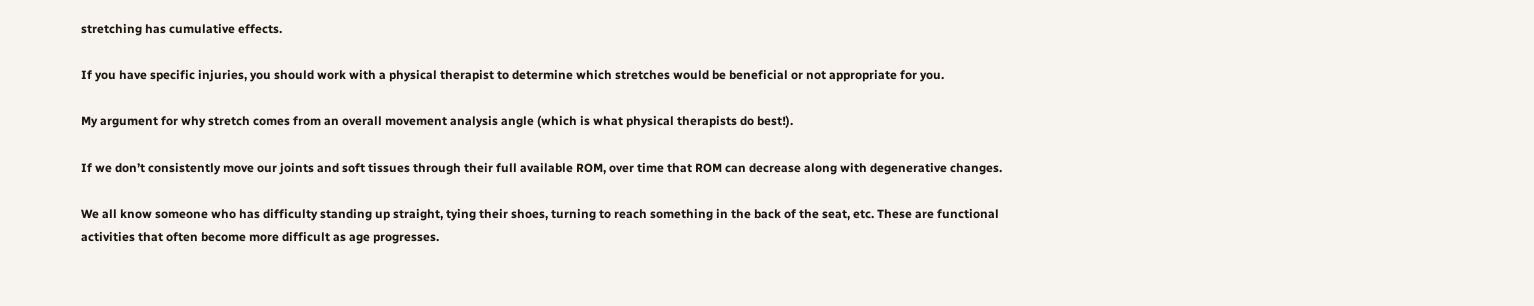stretching has cumulative effects.

If you have specific injuries, you should work with a physical therapist to determine which stretches would be beneficial or not appropriate for you.

My argument for why stretch comes from an overall movement analysis angle (which is what physical therapists do best!).

If we don’t consistently move our joints and soft tissues through their full available ROM, over time that ROM can decrease along with degenerative changes.

We all know someone who has difficulty standing up straight, tying their shoes, turning to reach something in the back of the seat, etc. These are functional activities that often become more difficult as age progresses.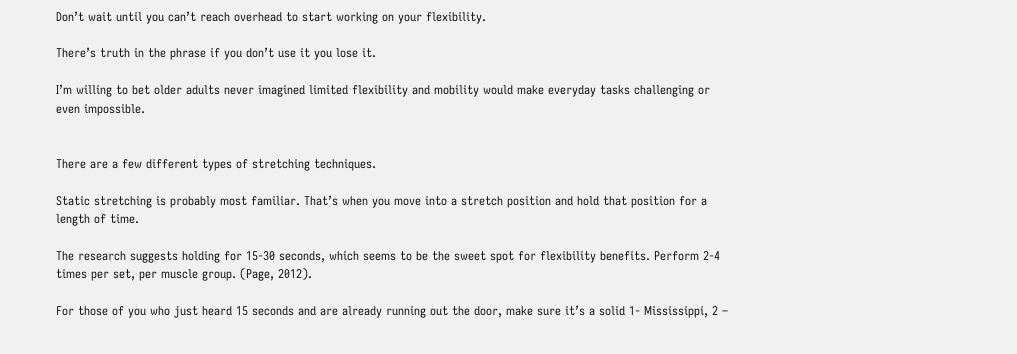Don’t wait until you can’t reach overhead to start working on your flexibility.

There’s truth in the phrase if you don’t use it you lose it.

I’m willing to bet older adults never imagined limited flexibility and mobility would make everyday tasks challenging or even impossible.


There are a few different types of stretching techniques.

Static stretching is probably most familiar. That’s when you move into a stretch position and hold that position for a length of time.

The research suggests holding for 15-30 seconds, which seems to be the sweet spot for flexibility benefits. Perform 2-4 times per set, per muscle group. (Page, 2012).

For those of you who just heard 15 seconds and are already running out the door, make sure it’s a solid 1- Mississippi, 2 –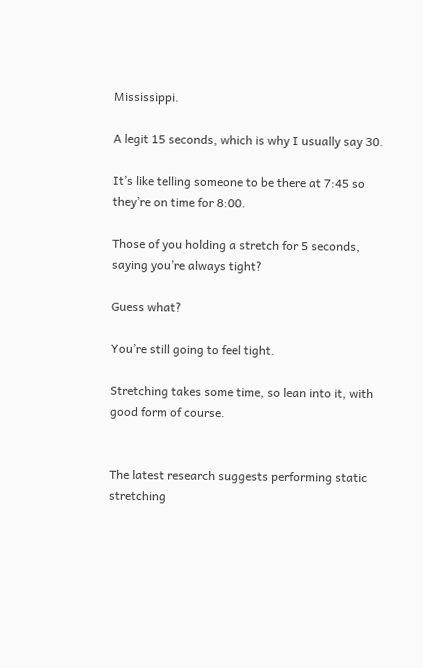Mississippi.

A legit 15 seconds, which is why I usually say 30.

It’s like telling someone to be there at 7:45 so they’re on time for 8:00.

Those of you holding a stretch for 5 seconds, saying you’re always tight?

Guess what?

You’re still going to feel tight.

Stretching takes some time, so lean into it, with good form of course.


The latest research suggests performing static stretching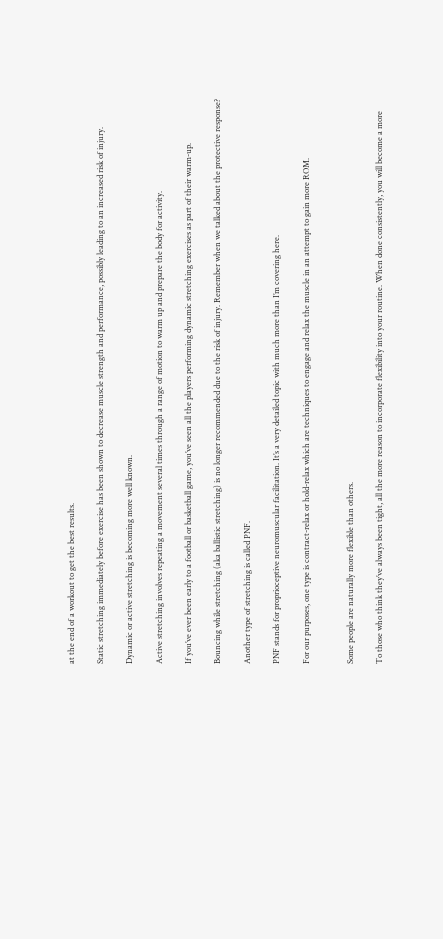at the end of a workout to get the best results.

Static stretching immediately before exercise has been shown to decrease muscle strength and performance, possibly leading to an increased risk of injury.

Dynamic or active stretching is becoming more well known.

Active stretching involves repeating a movement several times through a range of motion to warm up and prepare the body for activity.

If you’ve ever been early to a football or basketball game, you’ve seen all the players performing dynamic stretching exercises as part of their warm-up.

Bouncing while stretching (aka ballistic stretching) is no longer recommended due to the risk of injury. Remember when we talked about the protective response?

Another type of stretching is called PNF.

PNF stands for proprioceptive neuromuscular facilitation. It’s a very detailed topic with much more than I’m covering here.

For our purposes, one type is contract-relax or hold-relax which are techniques to engage and relax the muscle in an attempt to gain more ROM.


Some people are naturally more flexible than others.

To those who think they’ve always been tight, all the more reason to incorporate flexibility into your routine. When done consistently, you will become a more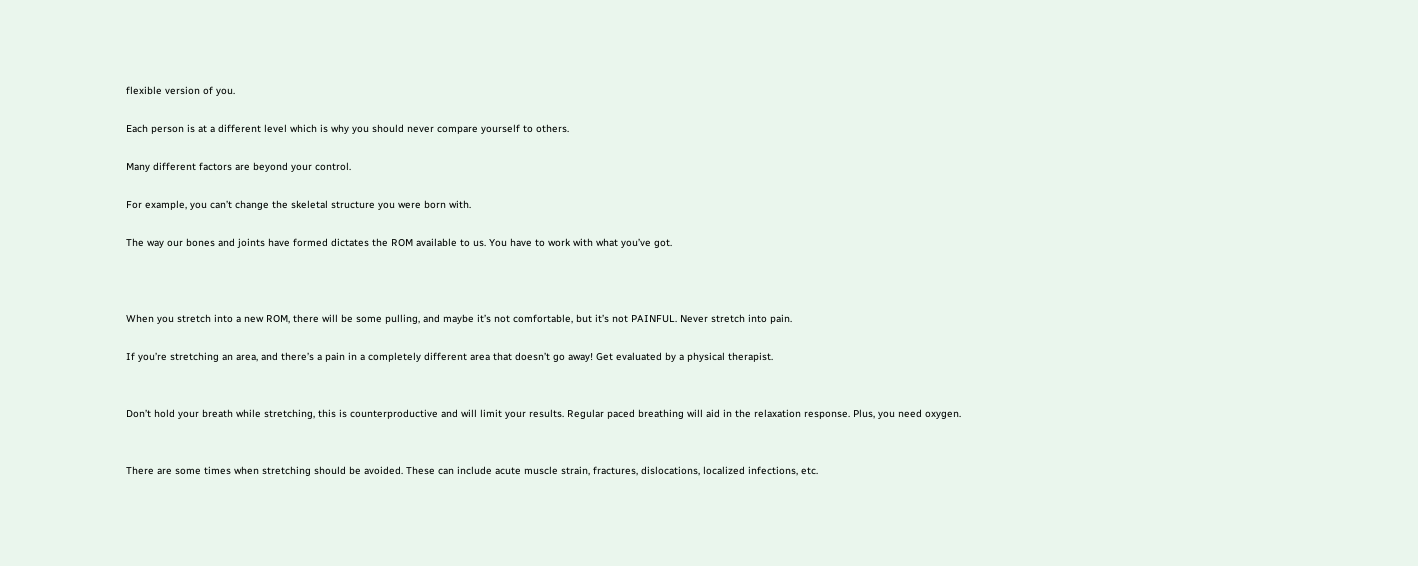flexible version of you.

Each person is at a different level which is why you should never compare yourself to others.

Many different factors are beyond your control.

For example, you can’t change the skeletal structure you were born with.

The way our bones and joints have formed dictates the ROM available to us. You have to work with what you’ve got.



When you stretch into a new ROM, there will be some pulling, and maybe it’s not comfortable, but it’s not PAINFUL. Never stretch into pain.

If you’re stretching an area, and there’s a pain in a completely different area that doesn’t go away! Get evaluated by a physical therapist.


Don’t hold your breath while stretching, this is counterproductive and will limit your results. Regular paced breathing will aid in the relaxation response. Plus, you need oxygen.


There are some times when stretching should be avoided. These can include acute muscle strain, fractures, dislocations, localized infections, etc.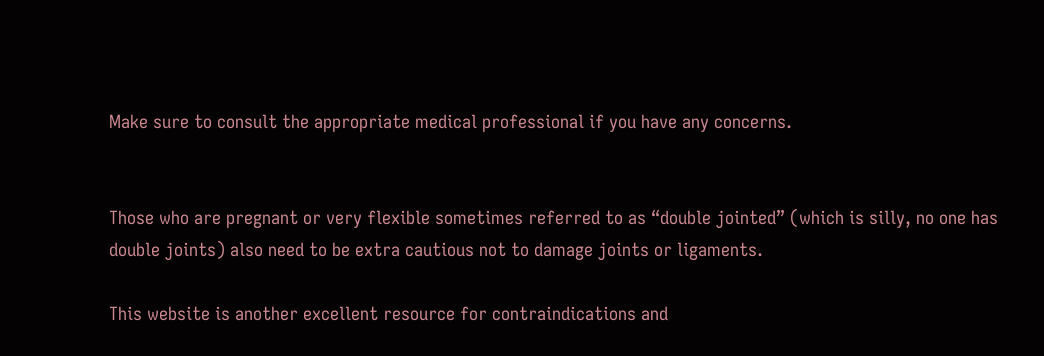Make sure to consult the appropriate medical professional if you have any concerns.


Those who are pregnant or very flexible sometimes referred to as “double jointed” (which is silly, no one has double joints) also need to be extra cautious not to damage joints or ligaments.

This website is another excellent resource for contraindications and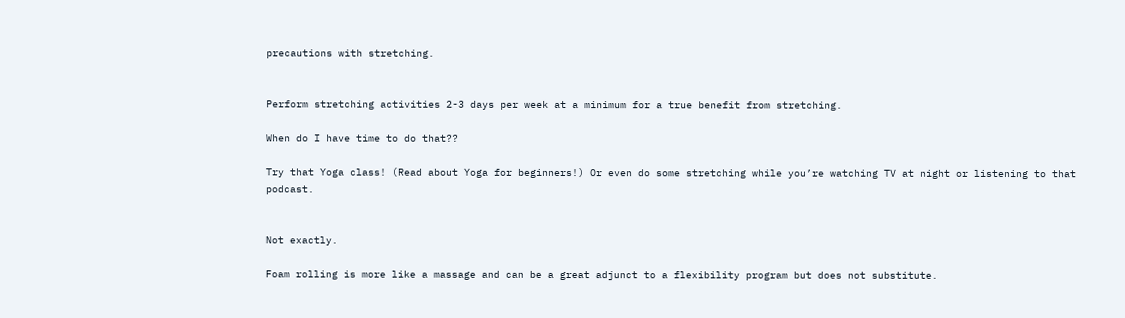precautions with stretching.


Perform stretching activities 2-3 days per week at a minimum for a true benefit from stretching.

When do I have time to do that??

Try that Yoga class! (Read about Yoga for beginners!) Or even do some stretching while you’re watching TV at night or listening to that podcast.


Not exactly.

Foam rolling is more like a massage and can be a great adjunct to a flexibility program but does not substitute.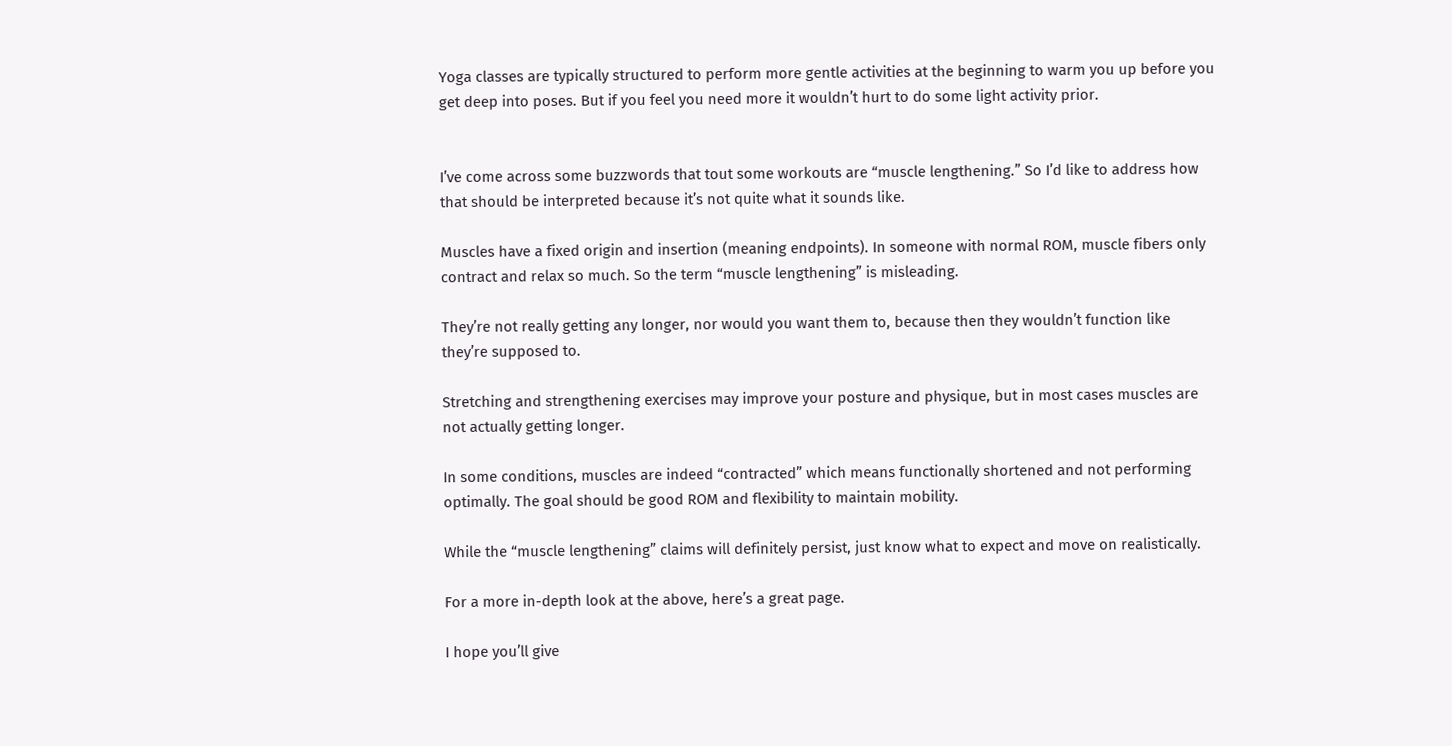Yoga classes are typically structured to perform more gentle activities at the beginning to warm you up before you get deep into poses. But if you feel you need more it wouldn’t hurt to do some light activity prior.


I’ve come across some buzzwords that tout some workouts are “muscle lengthening.” So I’d like to address how that should be interpreted because it’s not quite what it sounds like.

Muscles have a fixed origin and insertion (meaning endpoints). In someone with normal ROM, muscle fibers only contract and relax so much. So the term “muscle lengthening” is misleading.

They’re not really getting any longer, nor would you want them to, because then they wouldn’t function like they’re supposed to.

Stretching and strengthening exercises may improve your posture and physique, but in most cases muscles are not actually getting longer.

In some conditions, muscles are indeed “contracted” which means functionally shortened and not performing optimally. The goal should be good ROM and flexibility to maintain mobility.

While the “muscle lengthening” claims will definitely persist, just know what to expect and move on realistically.

For a more in-depth look at the above, here’s a great page.

I hope you’ll give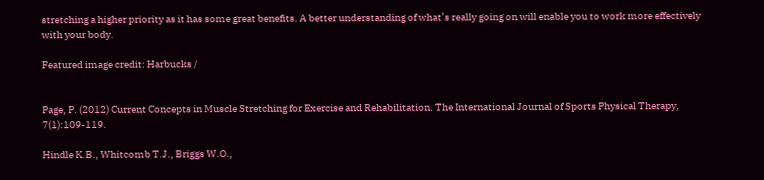stretching a higher priority as it has some great benefits. A better understanding of what’s really going on will enable you to work more effectively with your body.

Featured image credit: Harbucks /


Page, P. (2012) Current Concepts in Muscle Stretching for Exercise and Rehabilitation. The International Journal of Sports Physical Therapy, 7(1):109-119.

Hindle K.B., Whitcomb T.J., Briggs W.O.,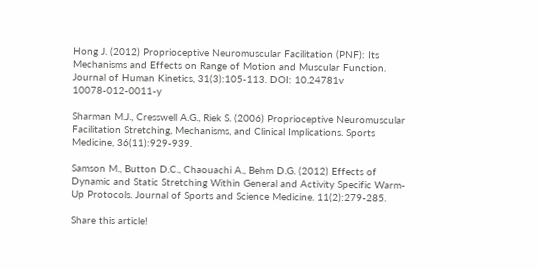Hong J. (2012) Proprioceptive Neuromuscular Facilitation (PNF): Its Mechanisms and Effects on Range of Motion and Muscular Function. Journal of Human Kinetics, 31(3):105-113. DOI: 10.24781v 10078-012-0011-y

Sharman M.J., Cresswell A.G., Riek S. (2006) Proprioceptive Neuromuscular Facilitation Stretching, Mechanisms, and Clinical Implications. Sports Medicine, 36(11):929-939.

Samson M., Button D.C., Chaouachi A., Behm D.G. (2012) Effects of Dynamic and Static Stretching Within General and Activity Specific Warm-Up Protocols. Journal of Sports and Science Medicine. 11(2):279-285.

Share this article!